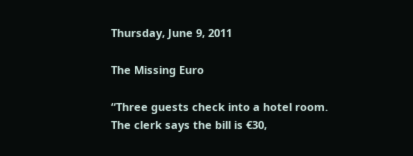Thursday, June 9, 2011

The Missing Euro

“Three guests check into a hotel room. The clerk says the bill is €30,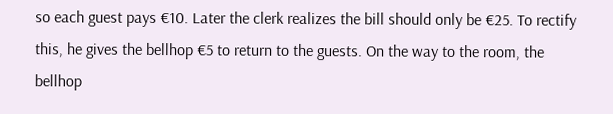so each guest pays €10. Later the clerk realizes the bill should only be €25. To rectify this, he gives the bellhop €5 to return to the guests. On the way to the room, the bellhop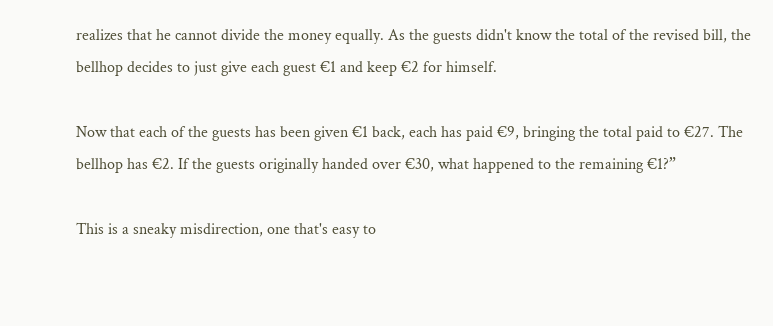realizes that he cannot divide the money equally. As the guests didn't know the total of the revised bill, the bellhop decides to just give each guest €1 and keep €2 for himself.

Now that each of the guests has been given €1 back, each has paid €9, bringing the total paid to €27. The bellhop has €2. If the guests originally handed over €30, what happened to the remaining €1?”

This is a sneaky misdirection, one that's easy to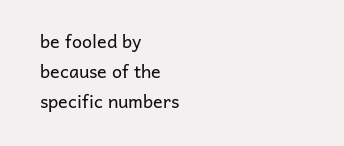be fooled by because of the specific numbers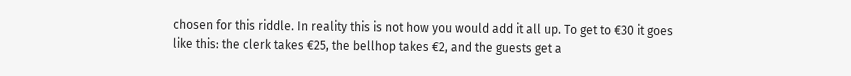chosen for this riddle. In reality this is not how you would add it all up. To get to €30 it goes like this: the clerk takes €25, the bellhop takes €2, and the guests get a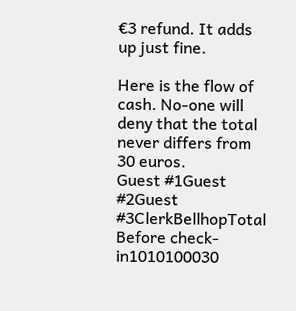€3 refund. It adds up just fine.

Here is the flow of cash. No-one will deny that the total never differs from 30 euros.
Guest #1Guest #2Guest #3ClerkBellhopTotal
Before check-in1010100030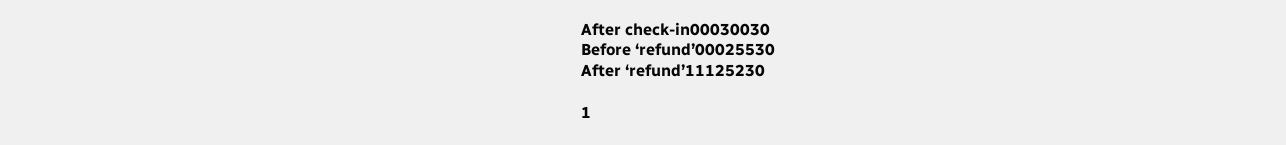After check-in00030030
Before ‘refund’00025530
After ‘refund’11125230

1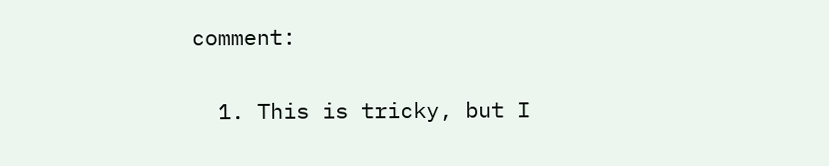comment:

  1. This is tricky, but I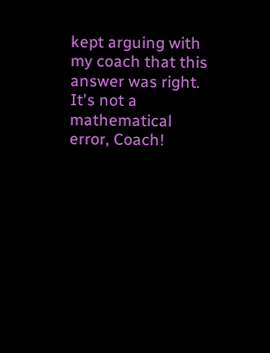kept arguing with my coach that this answer was right. It's not a mathematical error, Coach!